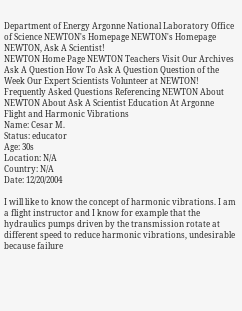Department of Energy Argonne National Laboratory Office of Science NEWTON's Homepage NEWTON's Homepage
NEWTON, Ask A Scientist!
NEWTON Home Page NEWTON Teachers Visit Our Archives Ask A Question How To Ask A Question Question of the Week Our Expert Scientists Volunteer at NEWTON! Frequently Asked Questions Referencing NEWTON About NEWTON About Ask A Scientist Education At Argonne Flight and Harmonic Vibrations
Name: Cesar M.
Status: educator
Age: 30s
Location: N/A
Country: N/A
Date: 12/20/2004

I will like to know the concept of harmonic vibrations. I am a flight instructor and I know for example that the hydraulics pumps driven by the transmission rotate at different speed to reduce harmonic vibrations, undesirable because failure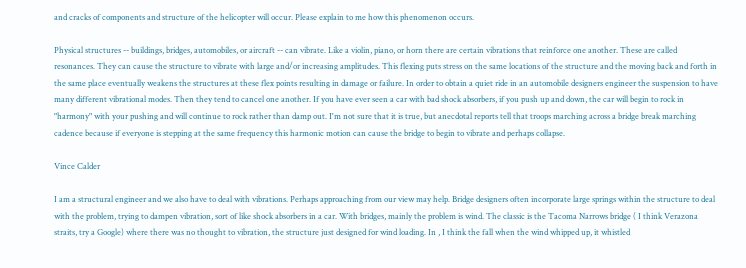and cracks of components and structure of the helicopter will occur. Please explain to me how this phenomenon occurs.

Physical structures -- buildings, bridges, automobiles, or aircraft -- can vibrate. Like a violin, piano, or horn there are certain vibrations that reinforce one another. These are called resonances. They can cause the structure to vibrate with large and/or increasing amplitudes. This flexing puts stress on the same locations of the structure and the moving back and forth in the same place eventually weakens the structures at these flex points resulting in damage or failure. In order to obtain a quiet ride in an automobile designers engineer the suspension to have many different vibrational modes. Then they tend to cancel one another. If you have ever seen a car with bad shock absorbers, if you push up and down, the car will begin to rock in "harmony" with your pushing and will continue to rock rather than damp out. I'm not sure that it is true, but anecdotal reports tell that troops marching across a bridge break marching cadence because if everyone is stepping at the same frequency this harmonic motion can cause the bridge to begin to vibrate and perhaps collapse.

Vince Calder

I am a structural engineer and we also have to deal with vibrations. Perhaps approaching from our view may help. Bridge designers often incorporate large springs within the structure to deal with the problem, trying to dampen vibration, sort of like shock absorbers in a car. With bridges, mainly the problem is wind. The classic is the Tacoma Narrows bridge ( I think Verazona straits, try a Google) where there was no thought to vibration, the structure just designed for wind loading. In , I think the fall when the wind whipped up, it whistled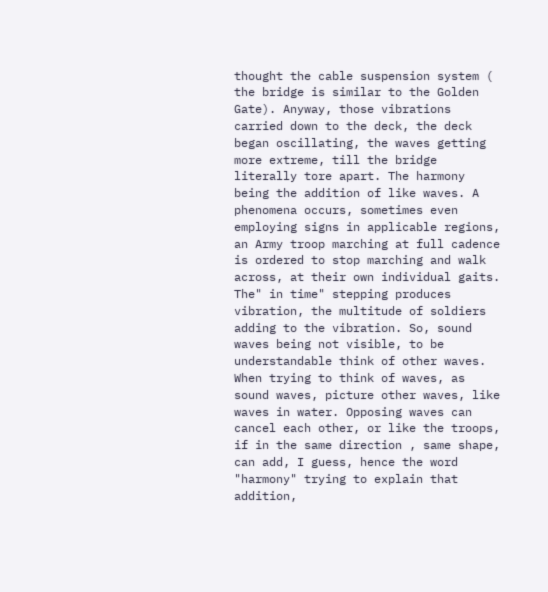thought the cable suspension system ( the bridge is similar to the Golden Gate). Anyway, those vibrations carried down to the deck, the deck began oscillating, the waves getting more extreme, till the bridge literally tore apart. The harmony being the addition of like waves. A phenomena occurs, sometimes even employing signs in applicable regions, an Army troop marching at full cadence is ordered to stop marching and walk across, at their own individual gaits. The" in time" stepping produces vibration, the multitude of soldiers adding to the vibration. So, sound waves being not visible, to be understandable think of other waves. When trying to think of waves, as sound waves, picture other waves, like waves in water. Opposing waves can cancel each other, or like the troops, if in the same direction , same shape, can add, I guess, hence the word "harmony" trying to explain that addition,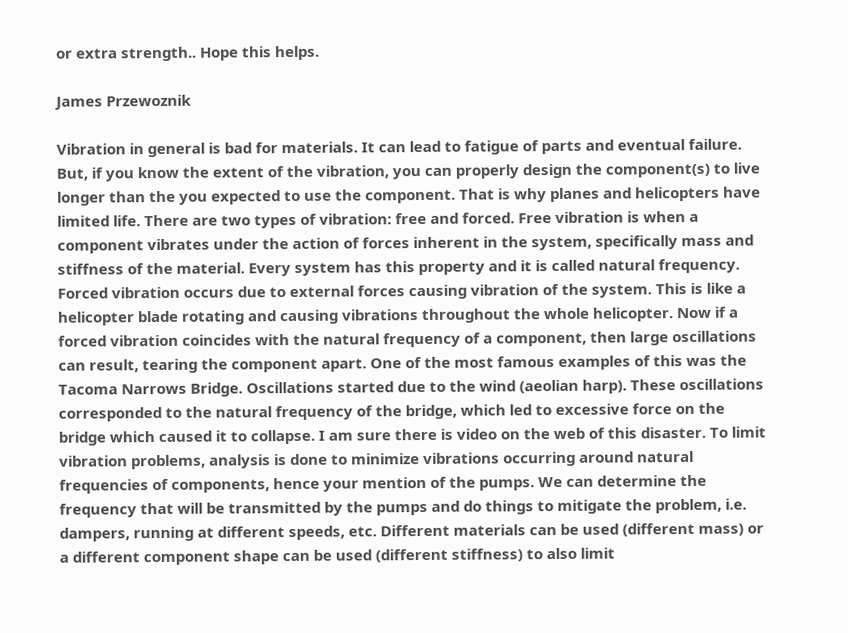or extra strength.. Hope this helps.

James Przewoznik

Vibration in general is bad for materials. It can lead to fatigue of parts and eventual failure. But, if you know the extent of the vibration, you can properly design the component(s) to live longer than the you expected to use the component. That is why planes and helicopters have limited life. There are two types of vibration: free and forced. Free vibration is when a component vibrates under the action of forces inherent in the system, specifically mass and stiffness of the material. Every system has this property and it is called natural frequency. Forced vibration occurs due to external forces causing vibration of the system. This is like a helicopter blade rotating and causing vibrations throughout the whole helicopter. Now if a forced vibration coincides with the natural frequency of a component, then large oscillations can result, tearing the component apart. One of the most famous examples of this was the Tacoma Narrows Bridge. Oscillations started due to the wind (aeolian harp). These oscillations corresponded to the natural frequency of the bridge, which led to excessive force on the bridge which caused it to collapse. I am sure there is video on the web of this disaster. To limit vibration problems, analysis is done to minimize vibrations occurring around natural frequencies of components, hence your mention of the pumps. We can determine the frequency that will be transmitted by the pumps and do things to mitigate the problem, i.e. dampers, running at different speeds, etc. Different materials can be used (different mass) or a different component shape can be used (different stiffness) to also limit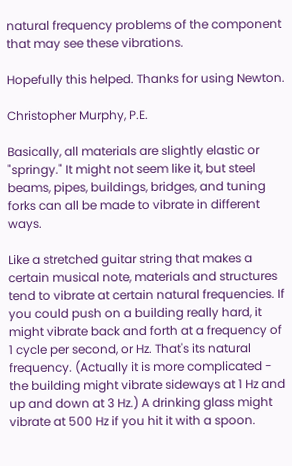natural frequency problems of the component that may see these vibrations.

Hopefully this helped. Thanks for using Newton.

Christopher Murphy, P.E.

Basically, all materials are slightly elastic or "springy." It might not seem like it, but steel beams, pipes, buildings, bridges, and tuning forks can all be made to vibrate in different ways.

Like a stretched guitar string that makes a certain musical note, materials and structures tend to vibrate at certain natural frequencies. If you could push on a building really hard, it might vibrate back and forth at a frequency of 1 cycle per second, or Hz. That's its natural frequency. (Actually it is more complicated - the building might vibrate sideways at 1 Hz and up and down at 3 Hz.) A drinking glass might vibrate at 500 Hz if you hit it with a spoon.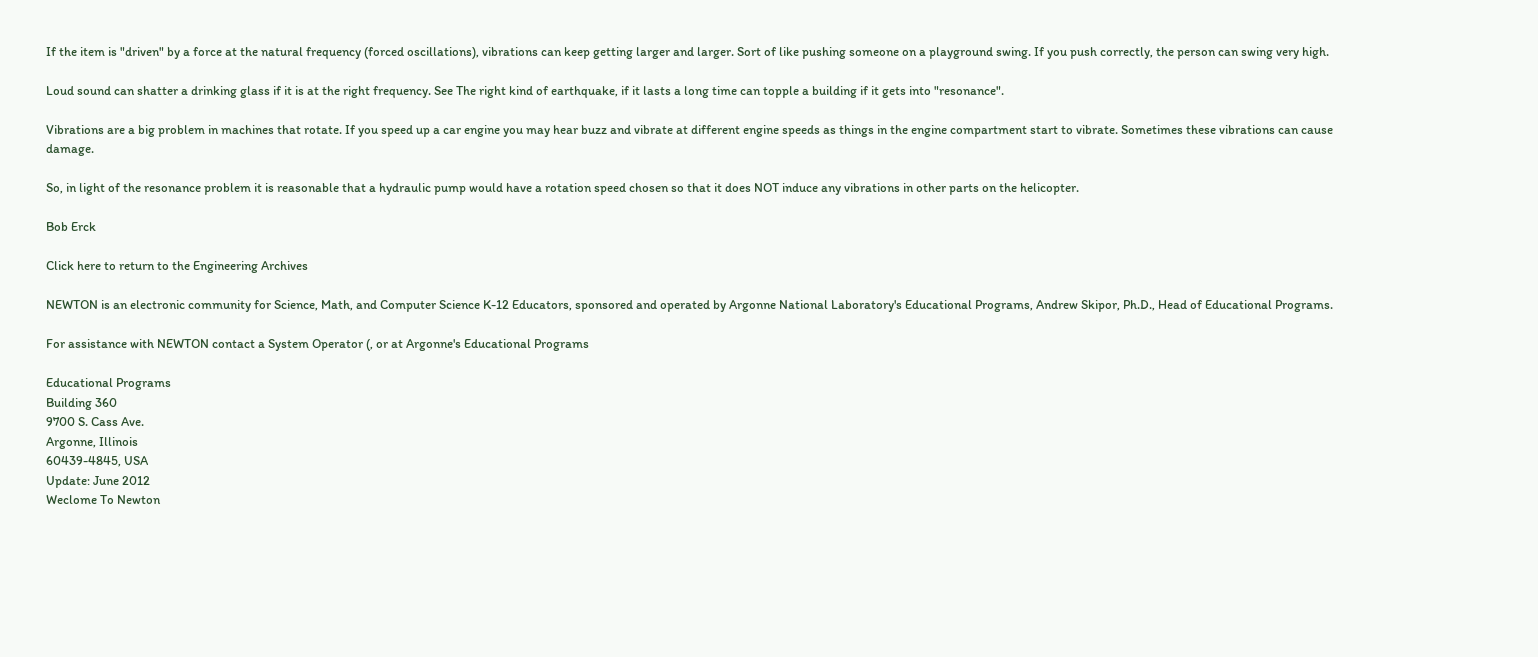If the item is "driven" by a force at the natural frequency (forced oscillations), vibrations can keep getting larger and larger. Sort of like pushing someone on a playground swing. If you push correctly, the person can swing very high.

Loud sound can shatter a drinking glass if it is at the right frequency. See The right kind of earthquake, if it lasts a long time can topple a building if it gets into "resonance".

Vibrations are a big problem in machines that rotate. If you speed up a car engine you may hear buzz and vibrate at different engine speeds as things in the engine compartment start to vibrate. Sometimes these vibrations can cause damage.

So, in light of the resonance problem it is reasonable that a hydraulic pump would have a rotation speed chosen so that it does NOT induce any vibrations in other parts on the helicopter.

Bob Erck

Click here to return to the Engineering Archives

NEWTON is an electronic community for Science, Math, and Computer Science K-12 Educators, sponsored and operated by Argonne National Laboratory's Educational Programs, Andrew Skipor, Ph.D., Head of Educational Programs.

For assistance with NEWTON contact a System Operator (, or at Argonne's Educational Programs

Educational Programs
Building 360
9700 S. Cass Ave.
Argonne, Illinois
60439-4845, USA
Update: June 2012
Weclome To Newton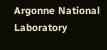Argonne National Laboratory